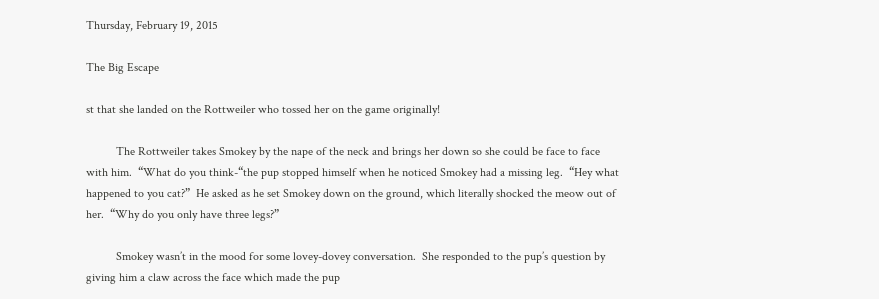Thursday, February 19, 2015

The Big Escape

st that she landed on the Rottweiler who tossed her on the game originally!

          The Rottweiler takes Smokey by the nape of the neck and brings her down so she could be face to face with him.  “What do you think-“the pup stopped himself when he noticed Smokey had a missing leg.  “Hey what happened to you cat?”  He asked as he set Smokey down on the ground, which literally shocked the meow out of her.  “Why do you only have three legs?”

          Smokey wasn’t in the mood for some lovey-dovey conversation.  She responded to the pup’s question by giving him a claw across the face which made the pup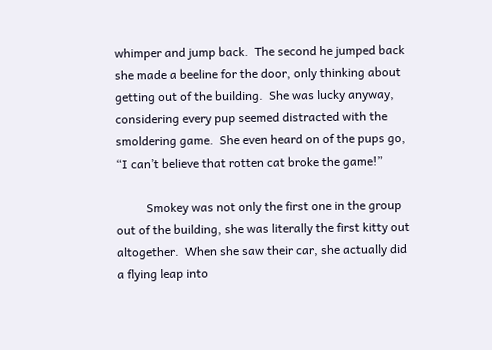whimper and jump back.  The second he jumped back she made a beeline for the door, only thinking about getting out of the building.  She was lucky anyway, considering every pup seemed distracted with the smoldering game.  She even heard on of the pups go, “I can’t believe that rotten cat broke the game!”

          Smokey was not only the first one in the group out of the building, she was literally the first kitty out altogether.  When she saw their car, she actually did a flying leap into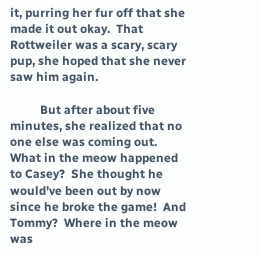it, purring her fur off that she made it out okay.  That Rottweiler was a scary, scary pup, she hoped that she never saw him again.

          But after about five minutes, she realized that no one else was coming out.  What in the meow happened to Casey?  She thought he would’ve been out by now since he broke the game!  And Tommy?  Where in the meow was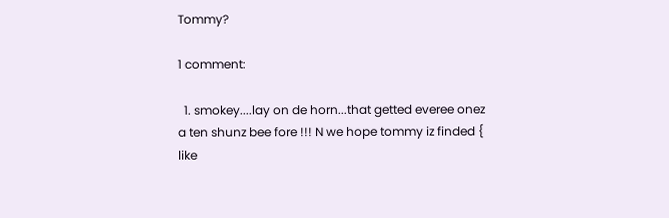Tommy?

1 comment:

  1. smokey....lay on de horn...that getted everee onez a ten shunz bee fore !!! N we hope tommy iz finded { like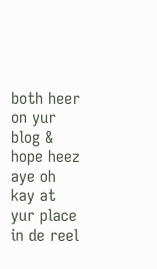both heer on yur blog & hope heez aye oh kay at yur place in de reel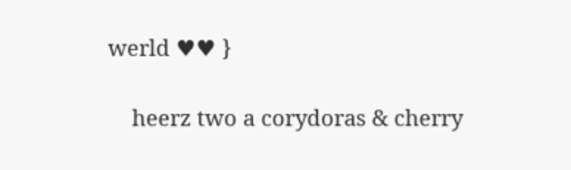werld ♥♥ }

    heerz two a corydoras & cherry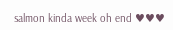salmon kinda week oh end ♥♥♥